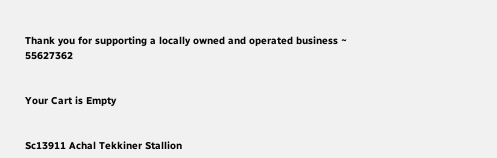Thank you for supporting a locally owned and operated business ~ 55627362


Your Cart is Empty


Sc13911 Achal Tekkiner Stallion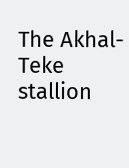The Akhal-Teke stallion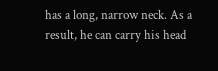has a long, narrow neck. As a result, he can carry his head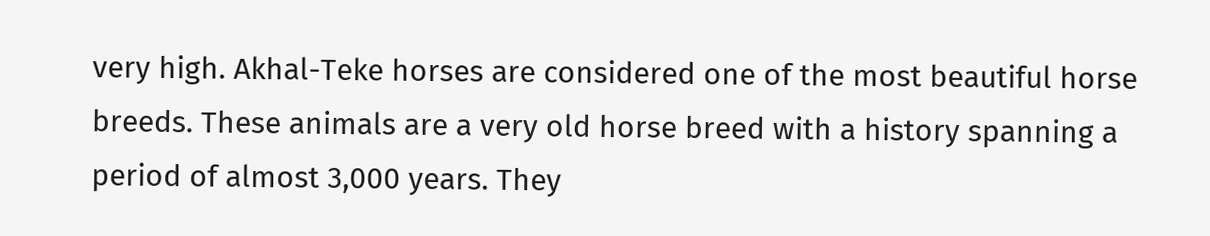very high. Akhal-Teke horses are considered one of the most beautiful horse breeds. These animals are a very old horse breed with a history spanning a period of almost 3,000 years. They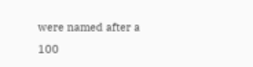were named after a 100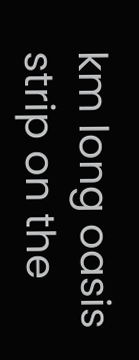km long oasis strip on the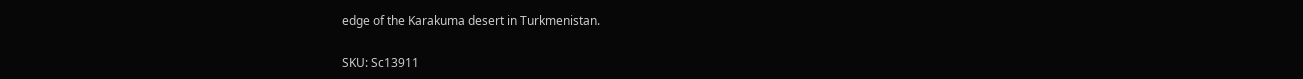edge of the Karakuma desert in Turkmenistan.

SKU: Sc13911